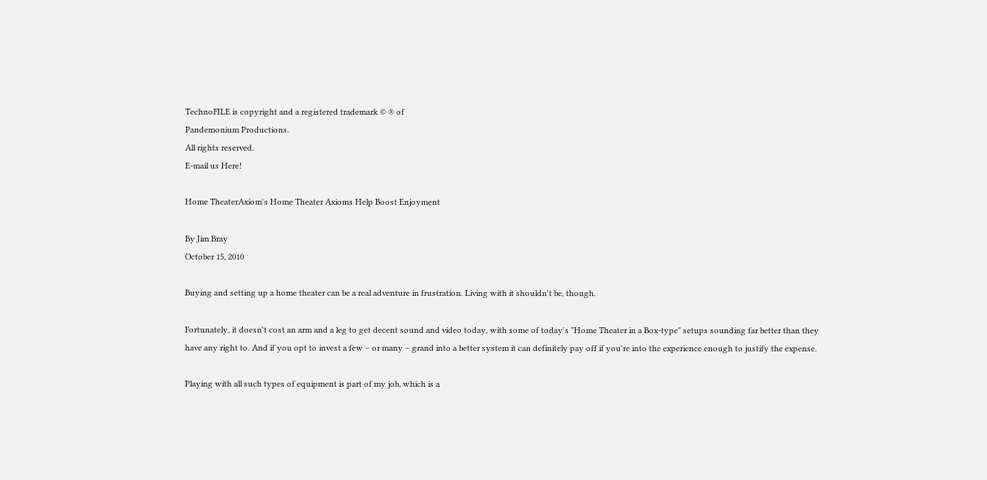TechnoFILE is copyright and a registered trademark © ® of
Pandemonium Productions.
All rights reserved.
E-mail us Here!

Home TheaterAxiom's Home Theater Axioms Help Boost Enjoyment

By Jim Bray
October 15, 2010

Buying and setting up a home theater can be a real adventure in frustration. Living with it shouldn't be, though.

Fortunately, it doesn't cost an arm and a leg to get decent sound and video today, with some of today's "Home Theater in a Box-type" setups sounding far better than they have any right to. And if you opt to invest a few – or many – grand into a better system it can definitely pay off if you're into the experience enough to justify the expense.

Playing with all such types of equipment is part of my job, which is a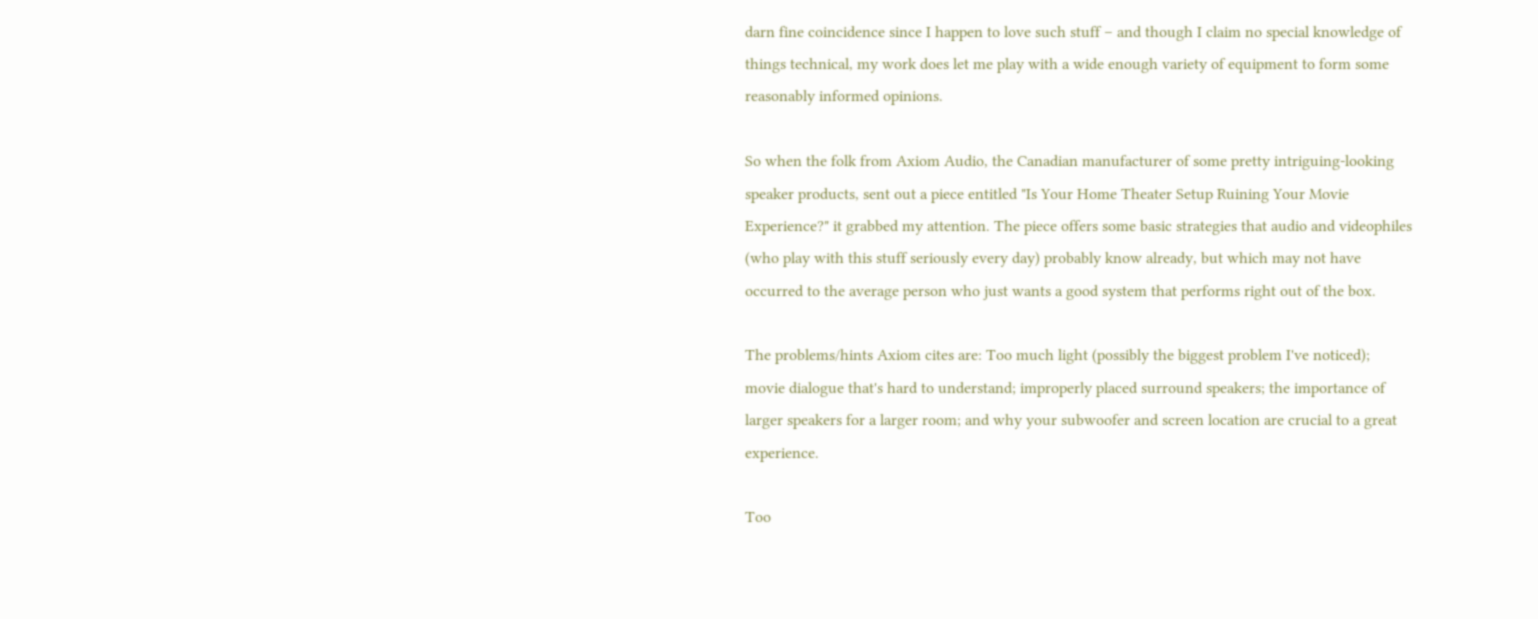darn fine coincidence since I happen to love such stuff – and though I claim no special knowledge of things technical, my work does let me play with a wide enough variety of equipment to form some reasonably informed opinions.

So when the folk from Axiom Audio, the Canadian manufacturer of some pretty intriguing-looking speaker products, sent out a piece entitled "Is Your Home Theater Setup Ruining Your Movie Experience?" it grabbed my attention. The piece offers some basic strategies that audio and videophiles (who play with this stuff seriously every day) probably know already, but which may not have occurred to the average person who just wants a good system that performs right out of the box.

The problems/hints Axiom cites are: Too much light (possibly the biggest problem I've noticed); movie dialogue that's hard to understand; improperly placed surround speakers; the importance of larger speakers for a larger room; and why your subwoofer and screen location are crucial to a great experience.

Too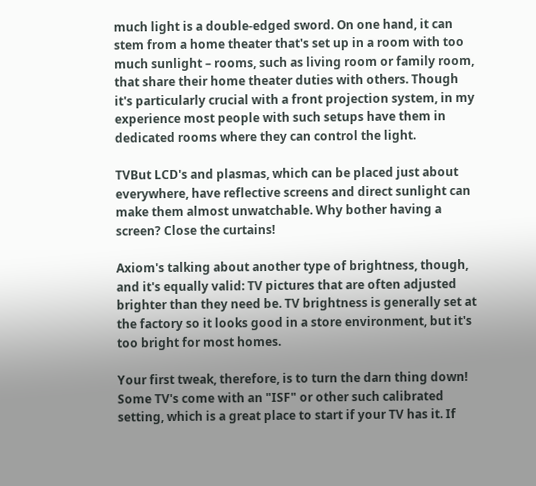much light is a double-edged sword. On one hand, it can stem from a home theater that's set up in a room with too much sunlight – rooms, such as living room or family room, that share their home theater duties with others. Though it's particularly crucial with a front projection system, in my experience most people with such setups have them in dedicated rooms where they can control the light.

TVBut LCD's and plasmas, which can be placed just about everywhere, have reflective screens and direct sunlight can make them almost unwatchable. Why bother having a screen? Close the curtains!

Axiom's talking about another type of brightness, though, and it's equally valid: TV pictures that are often adjusted brighter than they need be. TV brightness is generally set at the factory so it looks good in a store environment, but it's too bright for most homes.

Your first tweak, therefore, is to turn the darn thing down! Some TV's come with an "ISF" or other such calibrated setting, which is a great place to start if your TV has it. If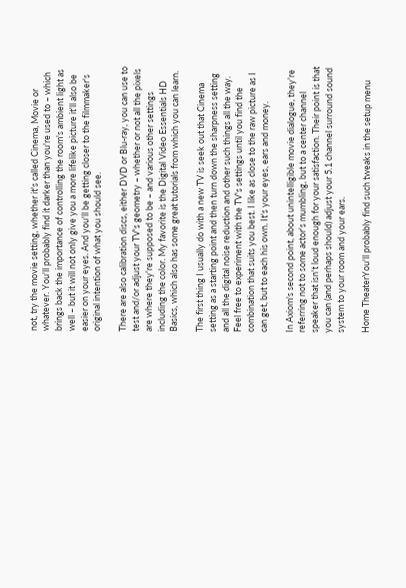not, try the movie setting, whether it's called Cinema, Movie or whatever. You'll probably find it darker than you're used to – which brings back the importance of controlling the room's ambient light as well – but it will not only give you a more lifelike picture it'll also be easier on your eyes. And you'll be getting closer to the filmmaker's original intention of what you should see.

There are also calibration discs, either DVD or Blu-ray, you can use to test and/or adjust your TV's geometry – whether or not all the pixels are where they're supposed to be – and various other settings including the color. My favorite is the Digital Video Essentials HD Basics, which also has some great tutorials from which you can learn.

The first thing I usually do with a new TV is seek out that Cinema setting as a starting point and then turn down the sharpness setting and all the digital noise reduction and other such things all the way. Feel free to experiment with the TV's settings until you find the combination that suits you best. I like as close to the raw picture as I can get, but to each his own. It's your eyes, ears and money.

In Axiom's second point, about unintelligible movie dialogue, they're referring not to some actor's mumbling, but to a center channel speaker that isn't loud enough for your satisfaction. Their point is that you can (and perhaps should) adjust your 5.1 channel surround sound system to your room and your ears.

Home TheaterYou'll probably find such tweaks in the setup menu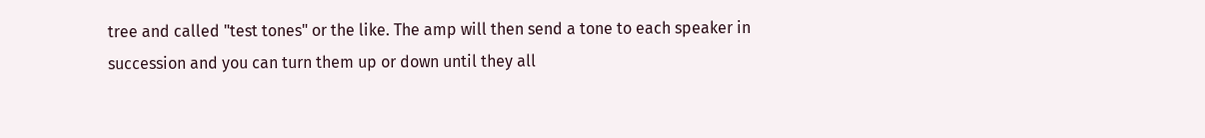tree and called "test tones" or the like. The amp will then send a tone to each speaker in succession and you can turn them up or down until they all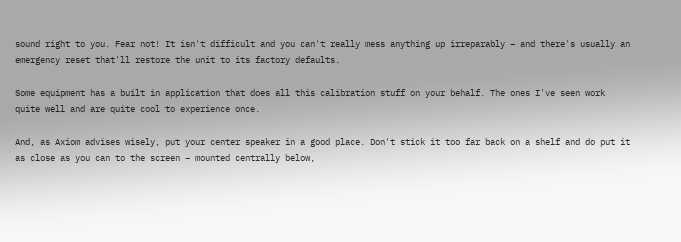sound right to you. Fear not! It isn't difficult and you can't really mess anything up irreparably – and there's usually an emergency reset that'll restore the unit to its factory defaults.

Some equipment has a built in application that does all this calibration stuff on your behalf. The ones I've seen work quite well and are quite cool to experience once.

And, as Axiom advises wisely, put your center speaker in a good place. Don't stick it too far back on a shelf and do put it as close as you can to the screen – mounted centrally below,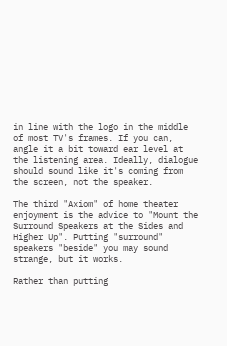in line with the logo in the middle of most TV's frames. If you can, angle it a bit toward ear level at the listening area. Ideally, dialogue should sound like it's coming from the screen, not the speaker.

The third "Axiom" of home theater enjoyment is the advice to "Mount the Surround Speakers at the Sides and Higher Up". Putting "surround" speakers "beside" you may sound strange, but it works.

Rather than putting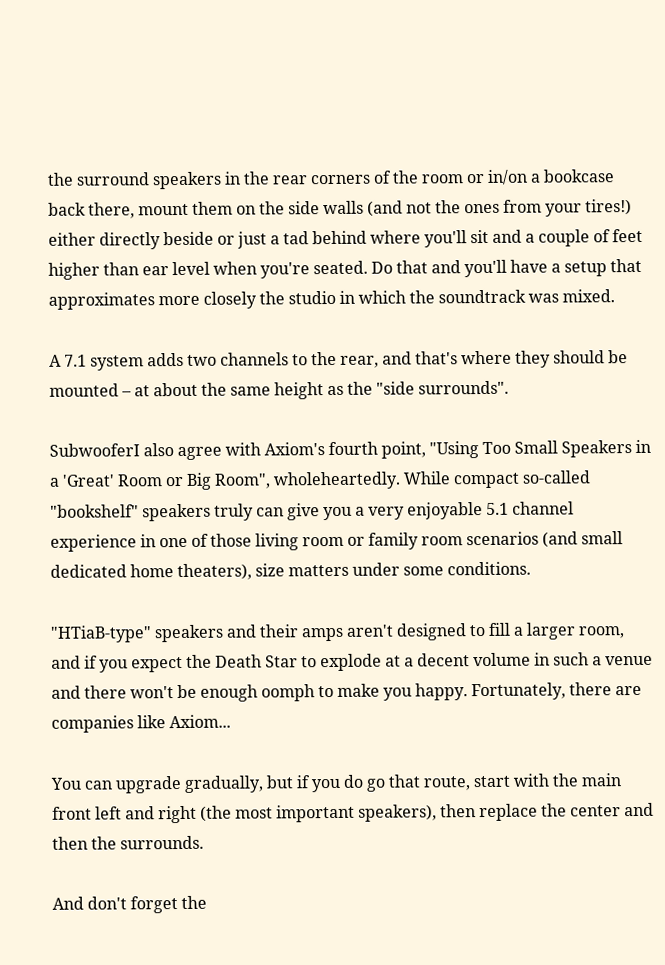the surround speakers in the rear corners of the room or in/on a bookcase back there, mount them on the side walls (and not the ones from your tires!) either directly beside or just a tad behind where you'll sit and a couple of feet higher than ear level when you're seated. Do that and you'll have a setup that approximates more closely the studio in which the soundtrack was mixed.

A 7.1 system adds two channels to the rear, and that's where they should be mounted – at about the same height as the "side surrounds".

SubwooferI also agree with Axiom's fourth point, "Using Too Small Speakers in a 'Great' Room or Big Room", wholeheartedly. While compact so-called "bookshelf" speakers truly can give you a very enjoyable 5.1 channel experience in one of those living room or family room scenarios (and small dedicated home theaters), size matters under some conditions.

"HTiaB-type" speakers and their amps aren't designed to fill a larger room, and if you expect the Death Star to explode at a decent volume in such a venue and there won't be enough oomph to make you happy. Fortunately, there are companies like Axiom...

You can upgrade gradually, but if you do go that route, start with the main front left and right (the most important speakers), then replace the center and then the surrounds.

And don't forget the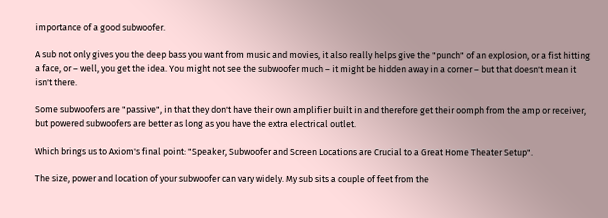importance of a good subwoofer.

A sub not only gives you the deep bass you want from music and movies, it also really helps give the "punch" of an explosion, or a fist hitting a face, or – well, you get the idea. You might not see the subwoofer much – it might be hidden away in a corner – but that doesn't mean it isn't there.

Some subwoofers are "passive", in that they don't have their own amplifier built in and therefore get their oomph from the amp or receiver, but powered subwoofers are better as long as you have the extra electrical outlet.

Which brings us to Axiom's final point: "Speaker, Subwoofer and Screen Locations are Crucial to a Great Home Theater Setup".

The size, power and location of your subwoofer can vary widely. My sub sits a couple of feet from the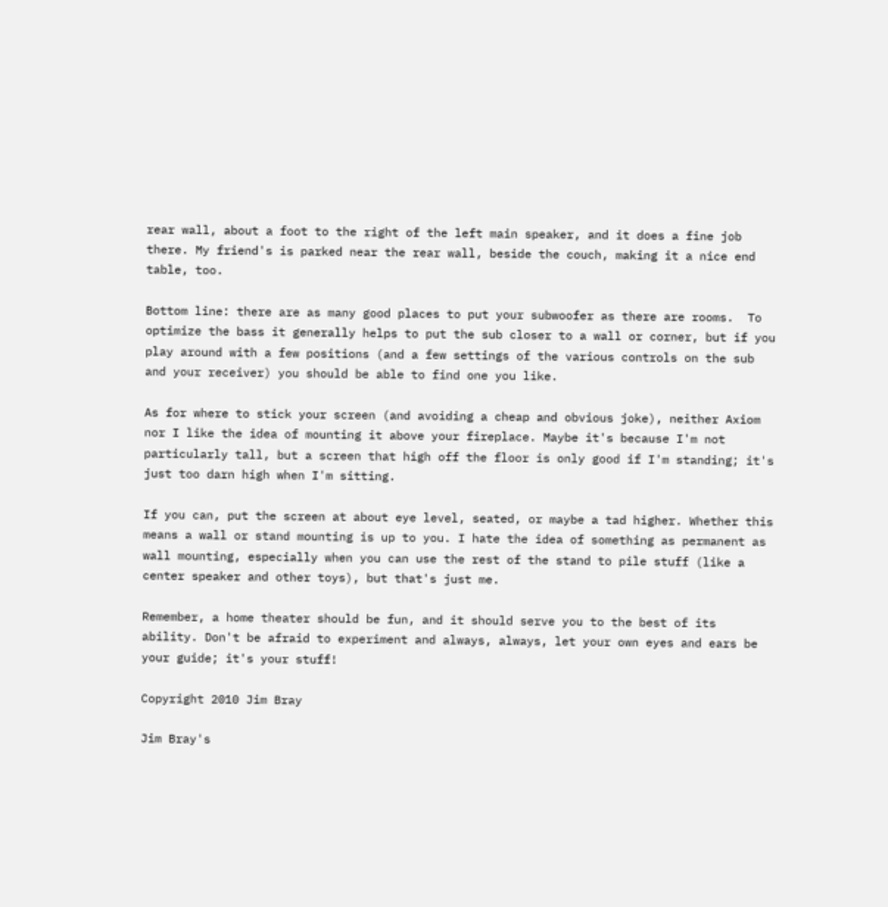rear wall, about a foot to the right of the left main speaker, and it does a fine job there. My friend's is parked near the rear wall, beside the couch, making it a nice end table, too.

Bottom line: there are as many good places to put your subwoofer as there are rooms.  To optimize the bass it generally helps to put the sub closer to a wall or corner, but if you play around with a few positions (and a few settings of the various controls on the sub and your receiver) you should be able to find one you like.

As for where to stick your screen (and avoiding a cheap and obvious joke), neither Axiom nor I like the idea of mounting it above your fireplace. Maybe it's because I'm not particularly tall, but a screen that high off the floor is only good if I'm standing; it's just too darn high when I'm sitting.

If you can, put the screen at about eye level, seated, or maybe a tad higher. Whether this means a wall or stand mounting is up to you. I hate the idea of something as permanent as wall mounting, especially when you can use the rest of the stand to pile stuff (like a center speaker and other toys), but that's just me.

Remember, a home theater should be fun, and it should serve you to the best of its ability. Don't be afraid to experiment and always, always, let your own eyes and ears be your guide; it's your stuff!

Copyright 2010 Jim Bray

Jim Bray's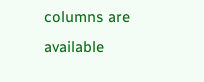columns are available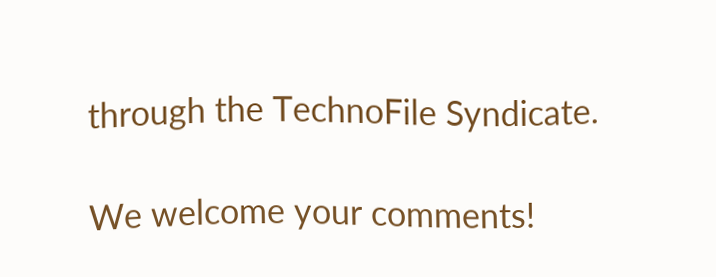through the TechnoFile Syndicate.

We welcome your comments!